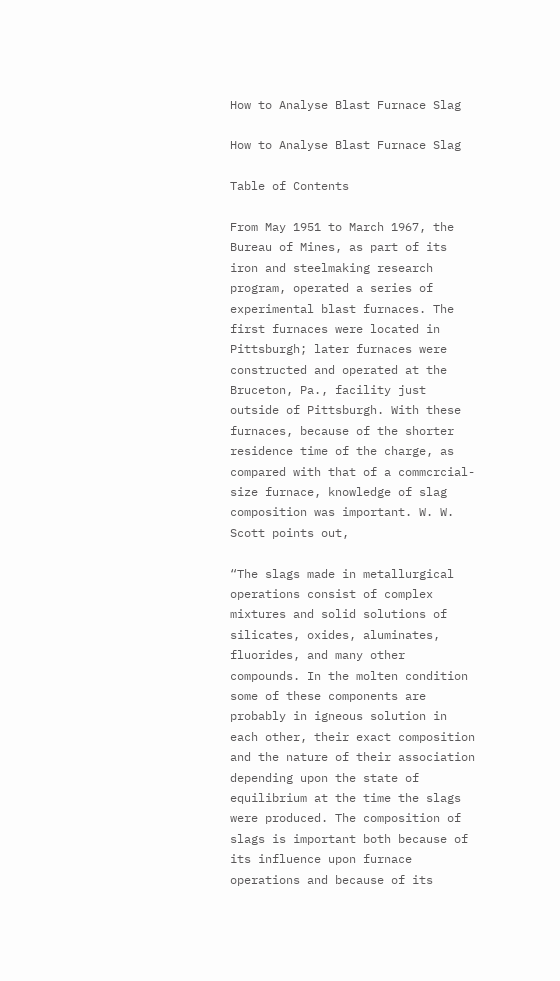How to Analyse Blast Furnace Slag

How to Analyse Blast Furnace Slag

Table of Contents

From May 1951 to March 1967, the Bureau of Mines, as part of its iron and steelmaking research program, operated a series of experimental blast furnaces. The first furnaces were located in Pittsburgh; later furnaces were constructed and operated at the Bruceton, Pa., facility just outside of Pittsburgh. With these furnaces, because of the shorter residence time of the charge, as compared with that of a commcrcial-size furnace, knowledge of slag composition was important. W. W. Scott points out,

“The slags made in metallurgical operations consist of complex mixtures and solid solutions of silicates, oxides, aluminates, fluorides, and many other compounds. In the molten condition some of these components are probably in igneous solution in each other, their exact composition and the nature of their association depending upon the state of equilibrium at the time the slags were produced. The composition of slags is important both because of its influence upon furnace operations and because of its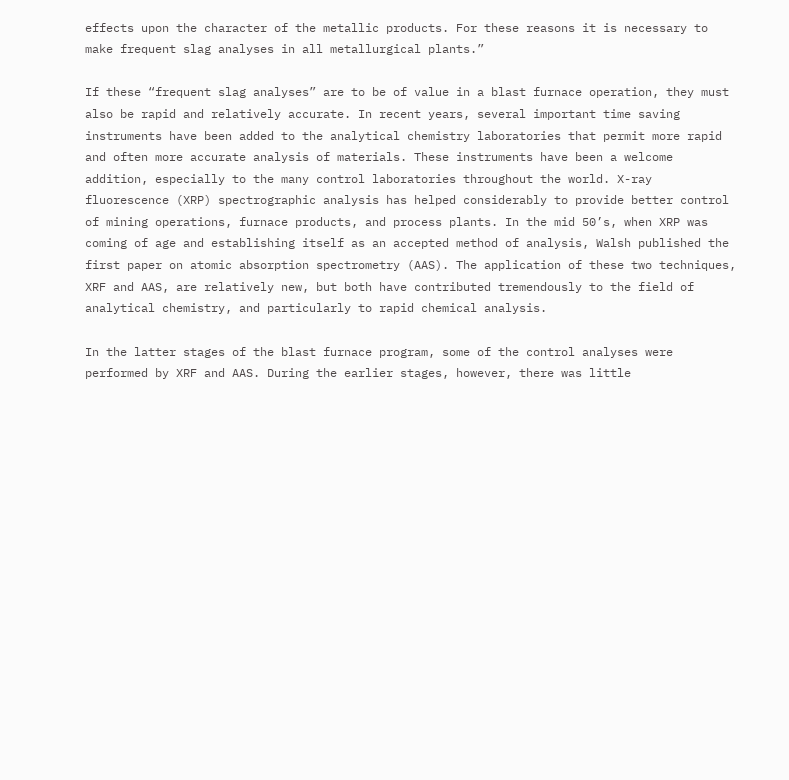effects upon the character of the metallic products. For these reasons it is necessary to make frequent slag analyses in all metallurgical plants.”

If these “frequent slag analyses” are to be of value in a blast furnace operation, they must also be rapid and relatively accurate. In recent years, several important time saving instruments have been added to the analytical chemistry laboratories that permit more rapid and often more accurate analysis of materials. These instruments have been a welcome addition, especially to the many control laboratories throughout the world. X-ray fluorescence (XRP) spectrographic analysis has helped considerably to provide better control of mining operations, furnace products, and process plants. In the mid 50’s, when XRP was coming of age and establishing itself as an accepted method of analysis, Walsh published the first paper on atomic absorption spectrometry (AAS). The application of these two techniques, XRF and AAS, are relatively new, but both have contributed tremendously to the field of analytical chemistry, and particularly to rapid chemical analysis.

In the latter stages of the blast furnace program, some of the control analyses were performed by XRF and AAS. During the earlier stages, however, there was little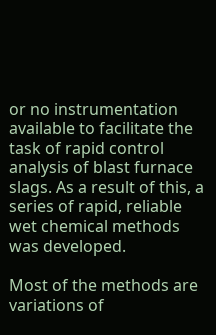or no instrumentation available to facilitate the task of rapid control analysis of blast furnace slags. As a result of this, a series of rapid, reliable wet chemical methods was developed.

Most of the methods are variations of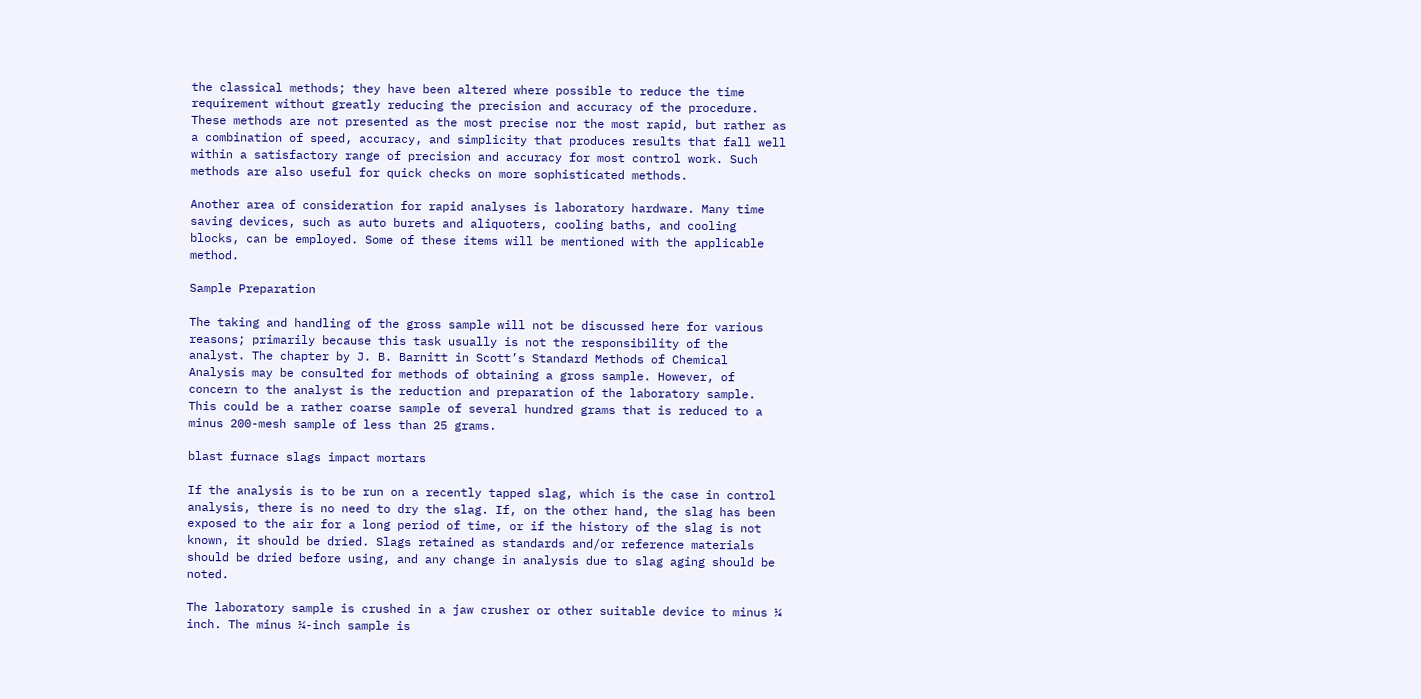the classical methods; they have been altered where possible to reduce the time requirement without greatly reducing the precision and accuracy of the procedure. These methods are not presented as the most precise nor the most rapid, but rather as a combination of speed, accuracy, and simplicity that produces results that fall well within a satisfactory range of precision and accuracy for most control work. Such methods are also useful for quick checks on more sophisticated methods.

Another area of consideration for rapid analyses is laboratory hardware. Many time saving devices, such as auto burets and aliquoters, cooling baths, and cooling blocks, can be employed. Some of these items will be mentioned with the applicable method.

Sample Preparation

The taking and handling of the gross sample will not be discussed here for various reasons; primarily because this task usually is not the responsibility of the analyst. The chapter by J. B. Barnitt in Scott’s Standard Methods of Chemical Analysis may be consulted for methods of obtaining a gross sample. However, of concern to the analyst is the reduction and preparation of the laboratory sample. This could be a rather coarse sample of several hundred grams that is reduced to a minus 200-mesh sample of less than 25 grams.

blast furnace slags impact mortars

If the analysis is to be run on a recently tapped slag, which is the case in control analysis, there is no need to dry the slag. If, on the other hand, the slag has been exposed to the air for a long period of time, or if the history of the slag is not known, it should be dried. Slags retained as standards and/or reference materials should be dried before using, and any change in analysis due to slag aging should be noted.

The laboratory sample is crushed in a jaw crusher or other suitable device to minus ¼ inch. The minus ¼-inch sample is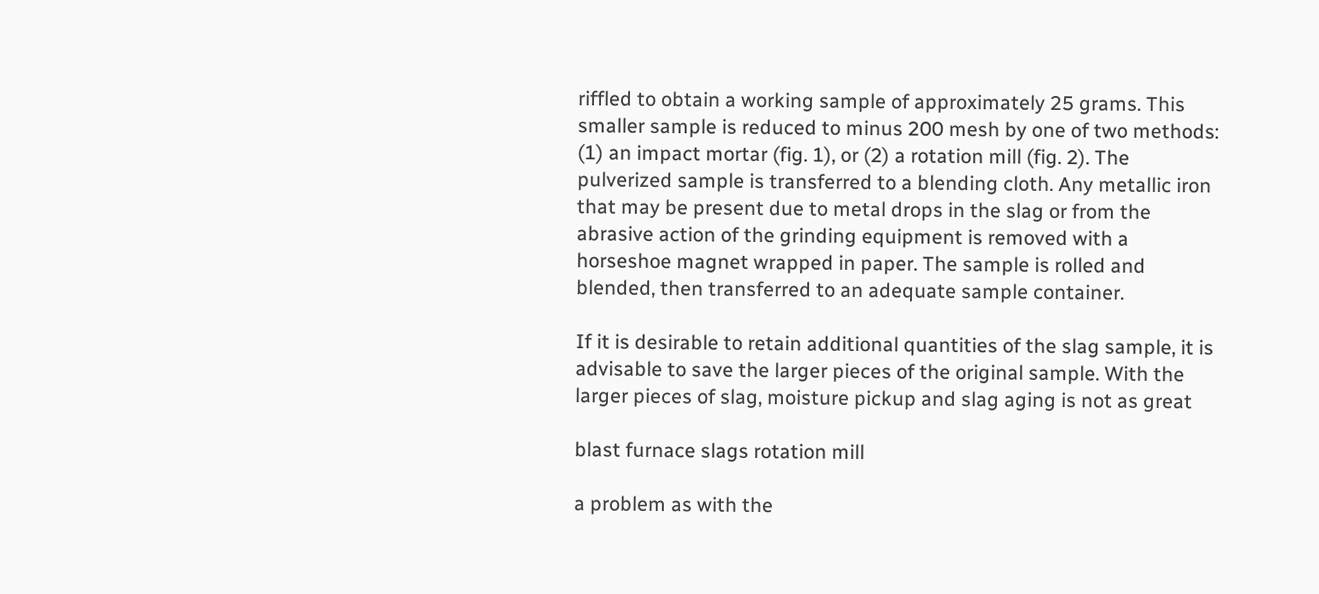riffled to obtain a working sample of approximately 25 grams. This smaller sample is reduced to minus 200 mesh by one of two methods: (1) an impact mortar (fig. 1), or (2) a rotation mill (fig. 2). The pulverized sample is transferred to a blending cloth. Any metallic iron that may be present due to metal drops in the slag or from the abrasive action of the grinding equipment is removed with a horseshoe magnet wrapped in paper. The sample is rolled and blended, then transferred to an adequate sample container.

If it is desirable to retain additional quantities of the slag sample, it is advisable to save the larger pieces of the original sample. With the larger pieces of slag, moisture pickup and slag aging is not as great

blast furnace slags rotation mill

a problem as with the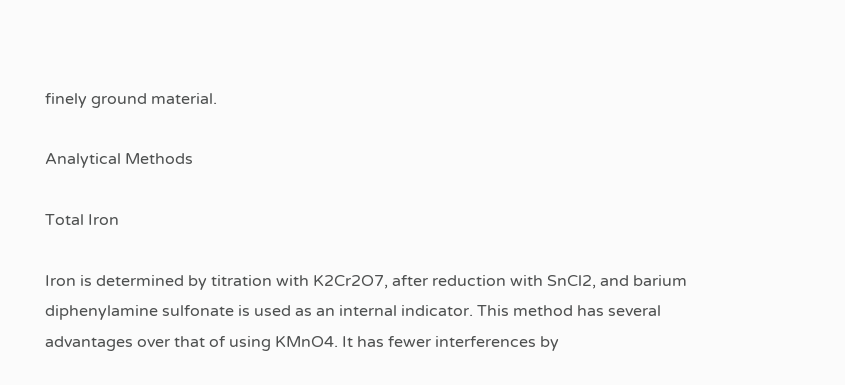finely ground material.

Analytical Methods

Total Iron

Iron is determined by titration with K2Cr2O7, after reduction with SnCl2, and barium diphenylamine sulfonate is used as an internal indicator. This method has several advantages over that of using KMnO4. It has fewer interferences by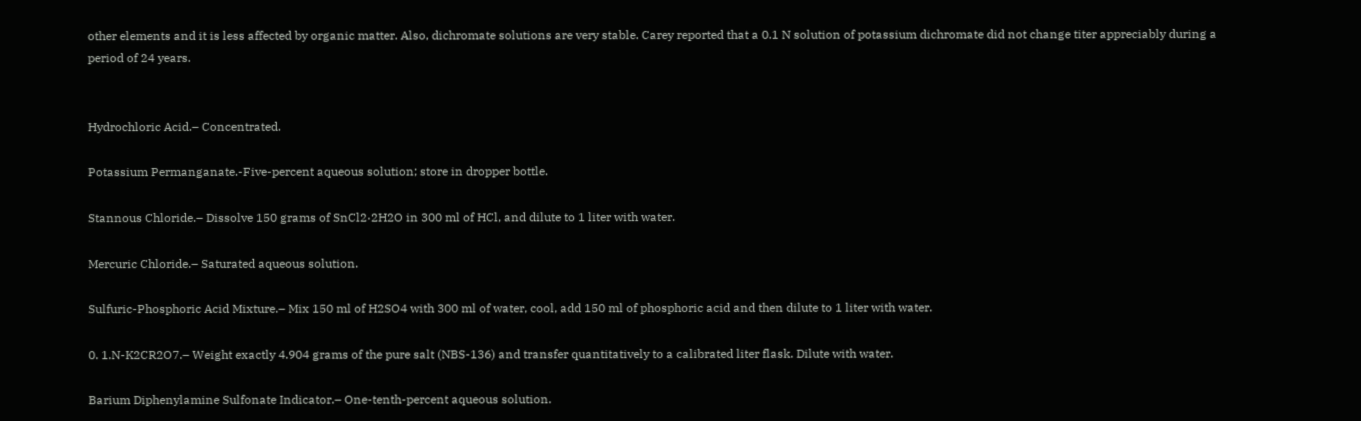other elements and it is less affected by organic matter. Also, dichromate solutions are very stable. Carey reported that a 0.1 N solution of potassium dichromate did not change titer appreciably during a period of 24 years.


Hydrochloric Acid.– Concentrated.

Potassium Permanganate.-Five-percent aqueous solution; store in dropper bottle.

Stannous Chloride.– Dissolve 150 grams of SnCl2·2H2O in 300 ml of HCl, and dilute to 1 liter with water.

Mercuric Chloride.– Saturated aqueous solution.

Sulfuric-Phosphoric Acid Mixture.– Mix 150 ml of H2SO4 with 300 ml of water, cool, add 150 ml of phosphoric acid and then dilute to 1 liter with water.

0. 1.N-K2CR2O7.– Weight exactly 4.904 grams of the pure salt (NBS-136) and transfer quantitatively to a calibrated liter flask. Dilute with water.

Barium Diphenylamine Sulfonate Indicator.– One-tenth-percent aqueous solution.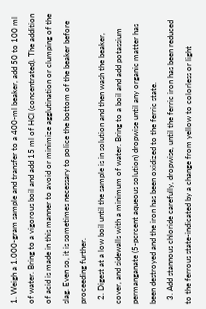1. Weigh a 1.000-gram sample and transfer to a 400-ml beaker, add 50 to 100 ml of water. Bring to a vigorous boil and add 15 ml of HCl (concentrated). The addition of acid is made in this manner to avoid or minimize agglutination or clumping of the slag. Even so, it is sometimes necessary to police the bottom of the beaker before proceeding further.
  2. Digest at a low boil until the sample is in solution and then wash the beaker, cover, and sidewalls with a minimum of water. Bring to a boil and add potassium permanganate (5-pcrcent aqueous solution) dropwise until any organic matter has been destroyed and the iron has been oxidized to the ferric state.
  3. Add stannous chloride carefully, dropwise, until the ferric iron has been reduced to the ferrous state-indicated by a change from yellow to colorless or light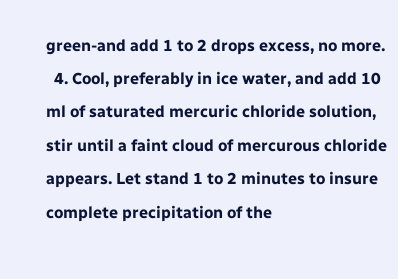green-and add 1 to 2 drops excess, no more.
  4. Cool, preferably in ice water, and add 10 ml of saturated mercuric chloride solution, stir until a faint cloud of mercurous chloride appears. Let stand 1 to 2 minutes to insure complete precipitation of the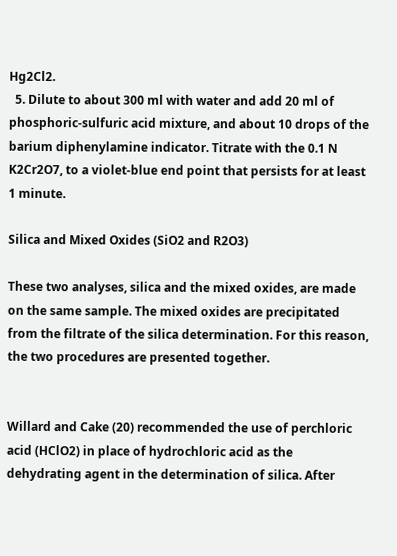Hg2Cl2.
  5. Dilute to about 300 ml with water and add 20 ml of phosphoric-sulfuric acid mixture, and about 10 drops of the barium diphenylamine indicator. Titrate with the 0.1 N K2Cr2O7, to a violet-blue end point that persists for at least 1 minute.

Silica and Mixed Oxides (SiO2 and R2O3)

These two analyses, silica and the mixed oxides, are made on the same sample. The mixed oxides are precipitated from the filtrate of the silica determination. For this reason, the two procedures are presented together.


Willard and Cake (20) recommended the use of perchloric acid (HClO2) in place of hydrochloric acid as the dehydrating agent in the determination of silica. After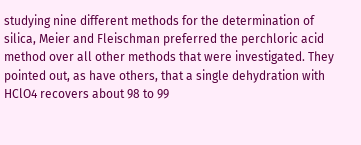studying nine different methods for the determination of silica, Meier and Fleischman preferred the perchloric acid method over all other methods that were investigated. They pointed out, as have others, that a single dehydration with HClO4 recovers about 98 to 99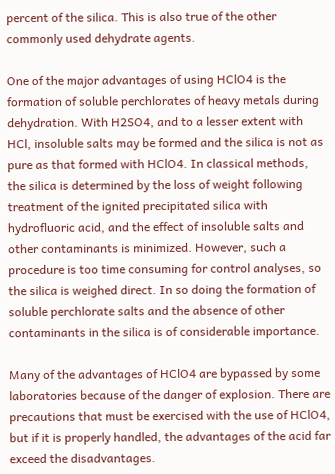percent of the silica. This is also true of the other commonly used dehydrate agents.

One of the major advantages of using HClO4 is the formation of soluble perchlorates of heavy metals during dehydration. With H2SO4, and to a lesser extent with HCl, insoluble salts may be formed and the silica is not as pure as that formed with HClO4. In classical methods, the silica is determined by the loss of weight following treatment of the ignited precipitated silica with hydrofluoric acid, and the effect of insoluble salts and other contaminants is minimized. However, such a procedure is too time consuming for control analyses, so the silica is weighed direct. In so doing the formation of soluble perchlorate salts and the absence of other contaminants in the silica is of considerable importance.

Many of the advantages of HClO4 are bypassed by some laboratories because of the danger of explosion. There are precautions that must be exercised with the use of HClO4, but if it is properly handled, the advantages of the acid far exceed the disadvantages.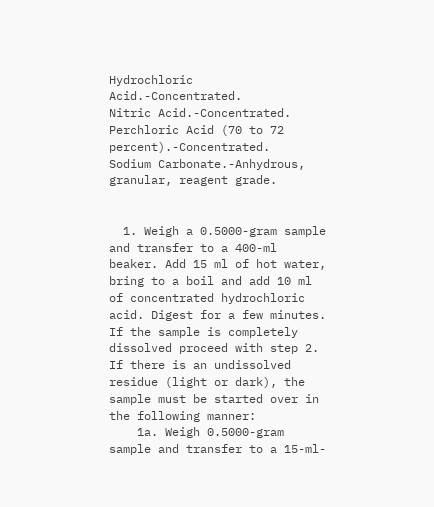Hydrochloric Acid.-Concentrated.
Nitric Acid.-Concentrated.
Perchloric Acid (70 to 72 percent).-Concentrated.
Sodium Carbonate.-Anhydrous, granular, reagent grade.


  1. Weigh a 0.5000-gram sample and transfer to a 400-ml beaker. Add 15 ml of hot water, bring to a boil and add 10 ml of concentrated hydrochloric acid. Digest for a few minutes. If the sample is completely dissolved proceed with step 2. If there is an undissolved residue (light or dark), the sample must be started over in the following manner:
    1a. Weigh 0.5000-gram sample and transfer to a 15-ml-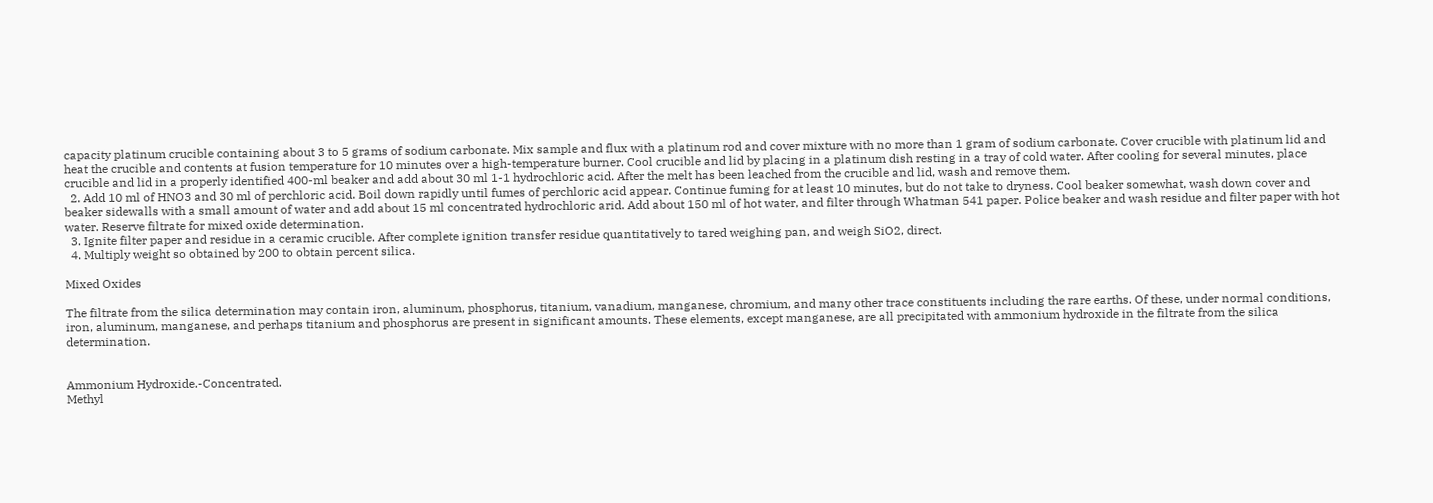capacity platinum crucible containing about 3 to 5 grams of sodium carbonate. Mix sample and flux with a platinum rod and cover mixture with no more than 1 gram of sodium carbonate. Cover crucible with platinum lid and heat the crucible and contents at fusion temperature for 10 minutes over a high-temperature burner. Cool crucible and lid by placing in a platinum dish resting in a tray of cold water. After cooling for several minutes, place crucible and lid in a properly identified 400-ml beaker and add about 30 ml 1-1 hydrochloric acid. After the melt has been leached from the crucible and lid, wash and remove them.
  2. Add 10 ml of HNO3 and 30 ml of perchloric acid. Boil down rapidly until fumes of perchloric acid appear. Continue fuming for at least 10 minutes, but do not take to dryness. Cool beaker somewhat, wash down cover and beaker sidewalls with a small amount of water and add about 15 ml concentrated hydrochloric arid. Add about 150 ml of hot water, and filter through Whatman 541 paper. Police beaker and wash residue and filter paper with hot water. Reserve filtrate for mixed oxide determination.
  3. Ignite filter paper and residue in a ceramic crucible. After complete ignition transfer residue quantitatively to tared weighing pan, and weigh SiO2, direct.
  4. Multiply weight so obtained by 200 to obtain percent silica.

Mixed Oxides

The filtrate from the silica determination may contain iron, aluminum, phosphorus, titanium, vanadium, manganese, chromium, and many other trace constituents including the rare earths. Of these, under normal conditions, iron, aluminum, manganese, and perhaps titanium and phosphorus are present in significant amounts. These elements, except manganese, are all precipitated with ammonium hydroxide in the filtrate from the silica determination.


Ammonium Hydroxide.-Concentrated.
Methyl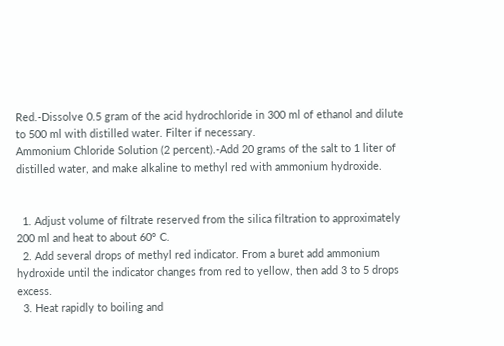Red.-Dissolve 0.5 gram of the acid hydrochloride in 300 ml of ethanol and dilute to 500 ml with distilled water. Filter if necessary.
Ammonium Chloride Solution (2 percent).-Add 20 grams of the salt to 1 liter of distilled water, and make alkaline to methyl red with ammonium hydroxide.


  1. Adjust volume of filtrate reserved from the silica filtration to approximately 200 ml and heat to about 60° C.
  2. Add several drops of methyl red indicator. From a buret add ammonium hydroxide until the indicator changes from red to yellow, then add 3 to 5 drops excess.
  3. Heat rapidly to boiling and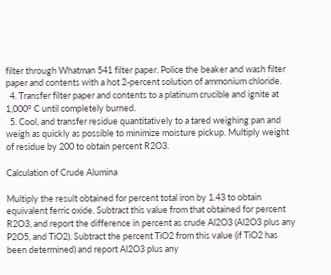filter through Whatman 541 filter paper. Police the beaker and wash filter paper and contents with a hot 2-percent solution of ammonium chloride.
  4. Transfer filter paper and contents to a platinum crucible and ignite at 1,000° C until completely burned.
  5. Cool, and transfer residue quantitatively to a tared weighing pan and weigh as quickly as possible to minimize moisture pickup. Multiply weight of residue by 200 to obtain percent R2O3.

Calculation of Crude Alumina

Multiply the result obtained for percent total iron by 1.43 to obtain equivalent ferric oxide. Subtract this value from that obtained for percent R2O3, and report the difference in percent as crude Al2O3 (Al2O3 plus any P2O5, and TiO2). Subtract the percent TiO2 from this value (if TiO2 has been determined) and report Al2O3 plus any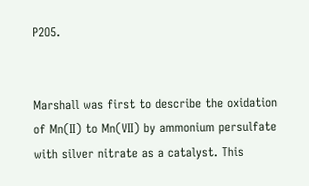P2O5.


Marshall was first to describe the oxidation of Mn(II) to Mn(VII) by ammonium persulfate with silver nitrate as a catalyst. This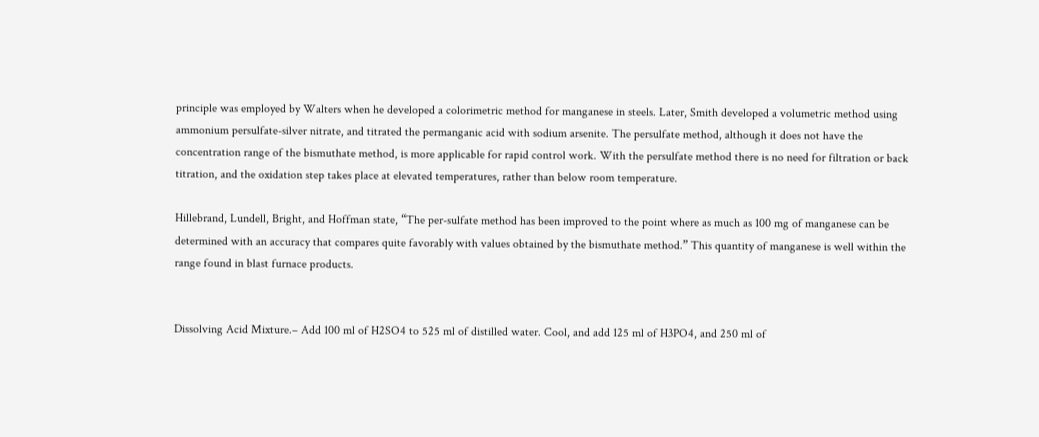principle was employed by Walters when he developed a colorimetric method for manganese in steels. Later, Smith developed a volumetric method using ammonium persulfate-silver nitrate, and titrated the permanganic acid with sodium arsenite. The persulfate method, although it does not have the concentration range of the bismuthate method, is more applicable for rapid control work. With the persulfate method there is no need for filtration or back titration, and the oxidation step takes place at elevated temperatures, rather than below room temperature.

Hillebrand, Lundell, Bright, and Hoffman state, “The per-sulfate method has been improved to the point where as much as 100 mg of manganese can be determined with an accuracy that compares quite favorably with values obtained by the bismuthate method.” This quantity of manganese is well within the range found in blast furnace products.


Dissolving Acid Mixture.– Add 100 ml of H2SO4 to 525 ml of distilled water. Cool, and add 125 ml of H3PO4, and 250 ml of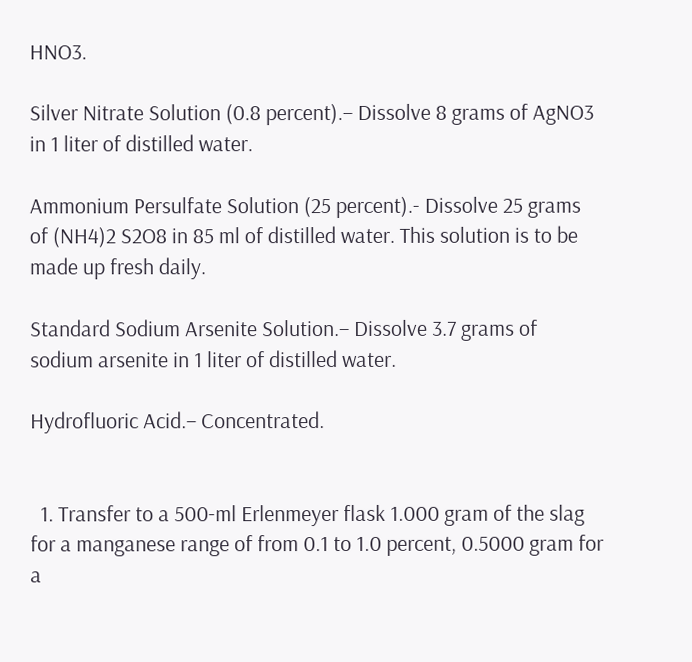HNO3.

Silver Nitrate Solution (0.8 percent).– Dissolve 8 grams of AgNO3 in 1 liter of distilled water.

Ammonium Persulfate Solution (25 percent).- Dissolve 25 grams of (NH4)2 S2O8 in 85 ml of distilled water. This solution is to be made up fresh daily.

Standard Sodium Arsenite Solution.– Dissolve 3.7 grams of sodium arsenite in 1 liter of distilled water.

Hydrofluoric Acid.– Concentrated.


  1. Transfer to a 500-ml Erlenmeyer flask 1.000 gram of the slag for a manganese range of from 0.1 to 1.0 percent, 0.5000 gram for a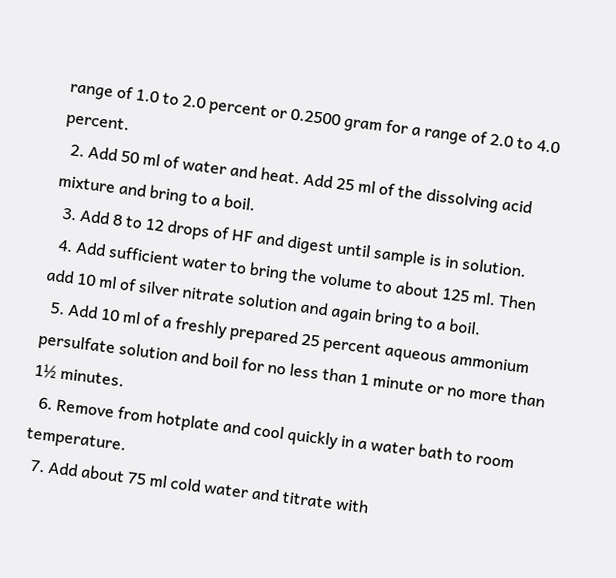range of 1.0 to 2.0 percent or 0.2500 gram for a range of 2.0 to 4.0 percent.
  2. Add 50 ml of water and heat. Add 25 ml of the dissolving acid mixture and bring to a boil.
  3. Add 8 to 12 drops of HF and digest until sample is in solution.
  4. Add sufficient water to bring the volume to about 125 ml. Then add 10 ml of silver nitrate solution and again bring to a boil.
  5. Add 10 ml of a freshly prepared 25 percent aqueous ammonium persulfate solution and boil for no less than 1 minute or no more than 1½ minutes.
  6. Remove from hotplate and cool quickly in a water bath to room temperature.
  7. Add about 75 ml cold water and titrate with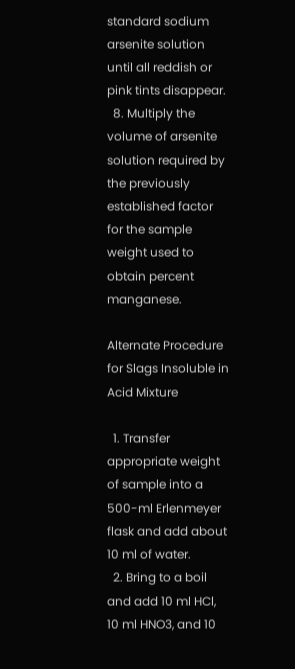standard sodium arsenite solution until all reddish or pink tints disappear.
  8. Multiply the volume of arsenite solution required by the previously established factor for the sample weight used to obtain percent manganese.

Alternate Procedure for Slags Insoluble in Acid Mixture

  1. Transfer appropriate weight of sample into a 500-ml Erlenmeyer flask and add about 10 ml of water.
  2. Bring to a boil and add 10 ml HCl, 10 ml HNO3, and 10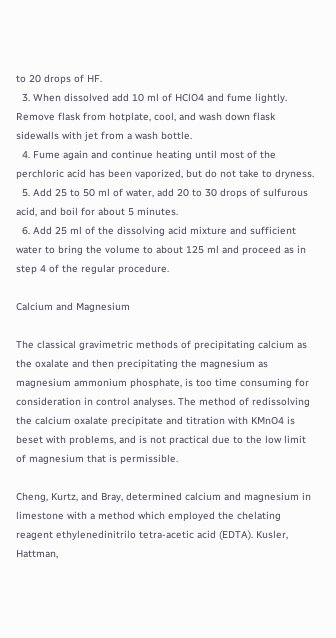to 20 drops of HF.
  3. When dissolved add 10 ml of HClO4 and fume lightly. Remove flask from hotplate, cool, and wash down flask sidewalls with jet from a wash bottle.
  4. Fume again and continue heating until most of the perchloric acid has been vaporized, but do not take to dryness.
  5. Add 25 to 50 ml of water, add 20 to 30 drops of sulfurous acid, and boil for about 5 minutes.
  6. Add 25 ml of the dissolving acid mixture and sufficient water to bring the volume to about 125 ml and proceed as in step 4 of the regular procedure.

Calcium and Magnesium

The classical gravimetric methods of precipitating calcium as the oxalate and then precipitating the magnesium as magnesium ammonium phosphate, is too time consuming for consideration in control analyses. The method of redissolving the calcium oxalate precipitate and titration with KMnO4 is beset with problems, and is not practical due to the low limit of magnesium that is permissible.

Cheng, Kurtz, and Bray, determined calcium and magnesium in limestone with a method which employed the chelating reagent ethylenedinitrilo tetra-acetic acid (EDTA). Kusler, Hattman,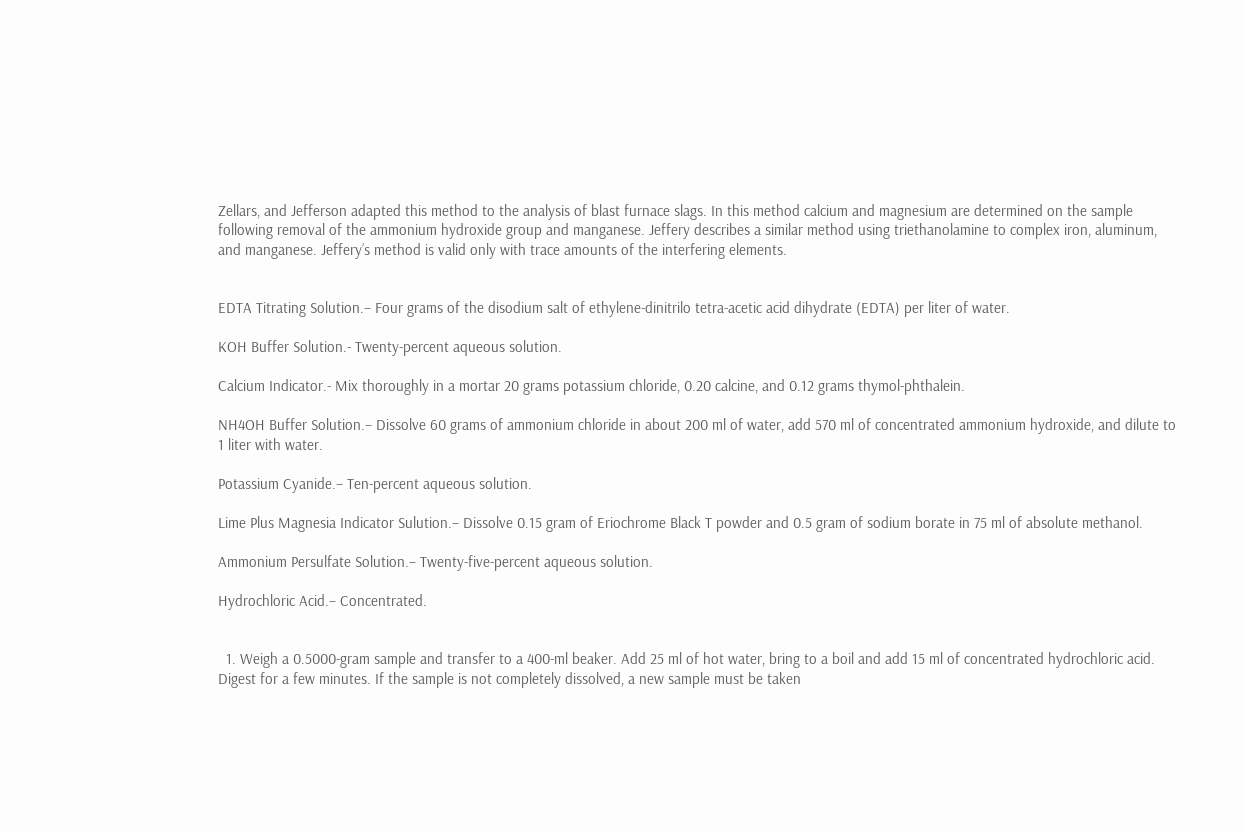Zellars, and Jefferson adapted this method to the analysis of blast furnace slags. In this method calcium and magnesium are determined on the sample following removal of the ammonium hydroxide group and manganese. Jeffery describes a similar method using triethanolamine to complex iron, aluminum, and manganese. Jeffery’s method is valid only with trace amounts of the interfering elements.


EDTA Titrating Solution.– Four grams of the disodium salt of ethylene-dinitrilo tetra-acetic acid dihydrate (EDTA) per liter of water.

KOH Buffer Solution.- Twenty-percent aqueous solution.

Calcium Indicator.- Mix thoroughly in a mortar 20 grams potassium chloride, 0.20 calcine, and 0.12 grams thymol-phthalein.

NH4OH Buffer Solution.– Dissolve 60 grams of ammonium chloride in about 200 ml of water, add 570 ml of concentrated ammonium hydroxide, and dilute to 1 liter with water.

Potassium Cyanide.– Ten-percent aqueous solution.

Lime Plus Magnesia Indicator Sulution.– Dissolve 0.15 gram of Eriochrome Black T powder and 0.5 gram of sodium borate in 75 ml of absolute methanol.

Ammonium Persulfate Solution.– Twenty-five-percent aqueous solution.

Hydrochloric Acid.– Concentrated.


  1. Weigh a 0.5000-gram sample and transfer to a 400-ml beaker. Add 25 ml of hot water, bring to a boil and add 15 ml of concentrated hydrochloric acid. Digest for a few minutes. If the sample is not completely dissolved, a new sample must be taken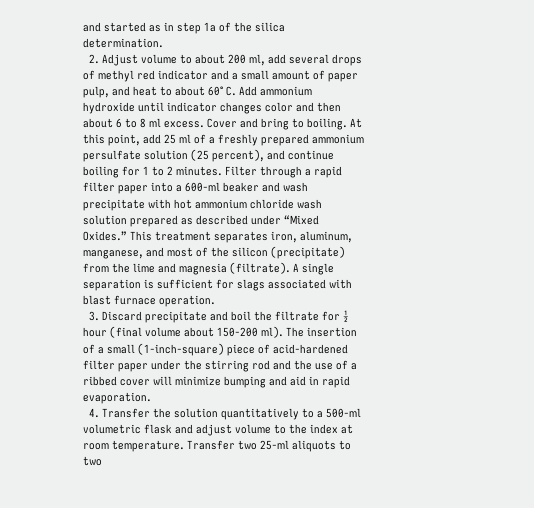and started as in step 1a of the silica determination.
  2. Adjust volume to about 200 ml, add several drops of methyl red indicator and a small amount of paper pulp, and heat to about 60° C. Add ammonium hydroxide until indicator changes color and then about 6 to 8 ml excess. Cover and bring to boiling. At this point, add 25 ml of a freshly prepared ammonium persulfate solution (25 percent), and continue boiling for 1 to 2 minutes. Filter through a rapid filter paper into a 600-ml beaker and wash precipitate with hot ammonium chloride wash solution prepared as described under “Mixed Oxides.” This treatment separates iron, aluminum, manganese, and most of the silicon (precipitate) from the lime and magnesia (filtrate). A single separation is sufficient for slags associated with blast furnace operation.
  3. Discard precipitate and boil the filtrate for ½ hour (final volume about 150-200 ml). The insertion of a small (1-inch-square) piece of acid-hardened filter paper under the stirring rod and the use of a ribbed cover will minimize bumping and aid in rapid evaporation.
  4. Transfer the solution quantitatively to a 500-ml volumetric flask and adjust volume to the index at room temperature. Transfer two 25-ml aliquots to two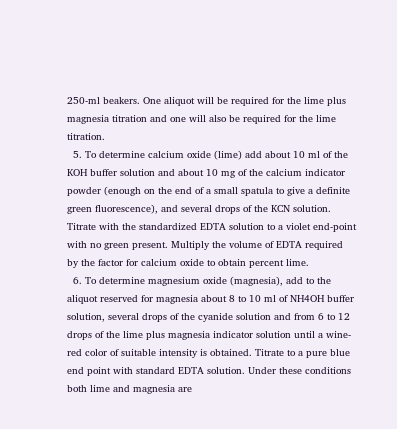250-ml beakers. One aliquot will be required for the lime plus magnesia titration and one will also be required for the lime titration.
  5. To determine calcium oxide (lime) add about 10 ml of the KOH buffer solution and about 10 mg of the calcium indicator powder (enough on the end of a small spatula to give a definite green fluorescence), and several drops of the KCN solution. Titrate with the standardized EDTA solution to a violet end-point with no green present. Multiply the volume of EDTA required by the factor for calcium oxide to obtain percent lime.
  6. To determine magnesium oxide (magnesia), add to the aliquot reserved for magnesia about 8 to 10 ml of NH4OH buffer solution, several drops of the cyanide solution and from 6 to 12 drops of the lime plus magnesia indicator solution until a wine-red color of suitable intensity is obtained. Titrate to a pure blue end point with standard EDTA solution. Under these conditions both lime and magnesia are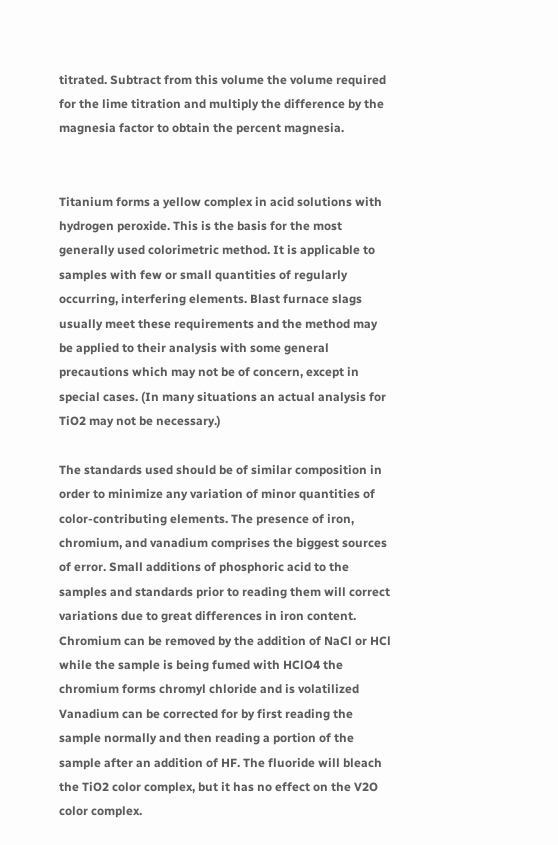titrated. Subtract from this volume the volume required for the lime titration and multiply the difference by the magnesia factor to obtain the percent magnesia.


Titanium forms a yellow complex in acid solutions with hydrogen peroxide. This is the basis for the most generally used colorimetric method. It is applicable to samples with few or small quantities of regularly occurring, interfering elements. Blast furnace slags usually meet these requirements and the method may be applied to their analysis with some general precautions which may not be of concern, except in special cases. (In many situations an actual analysis for TiO2 may not be necessary.)

The standards used should be of similar composition in order to minimize any variation of minor quantities of color-contributing elements. The presence of iron, chromium, and vanadium comprises the biggest sources of error. Small additions of phosphoric acid to the samples and standards prior to reading them will correct variations due to great differences in iron content. Chromium can be removed by the addition of NaCl or HCl while the sample is being fumed with HClO4 the chromium forms chromyl chloride and is volatilized Vanadium can be corrected for by first reading the sample normally and then reading a portion of the sample after an addition of HF. The fluoride will bleach the TiO2 color complex, but it has no effect on the V2O color complex.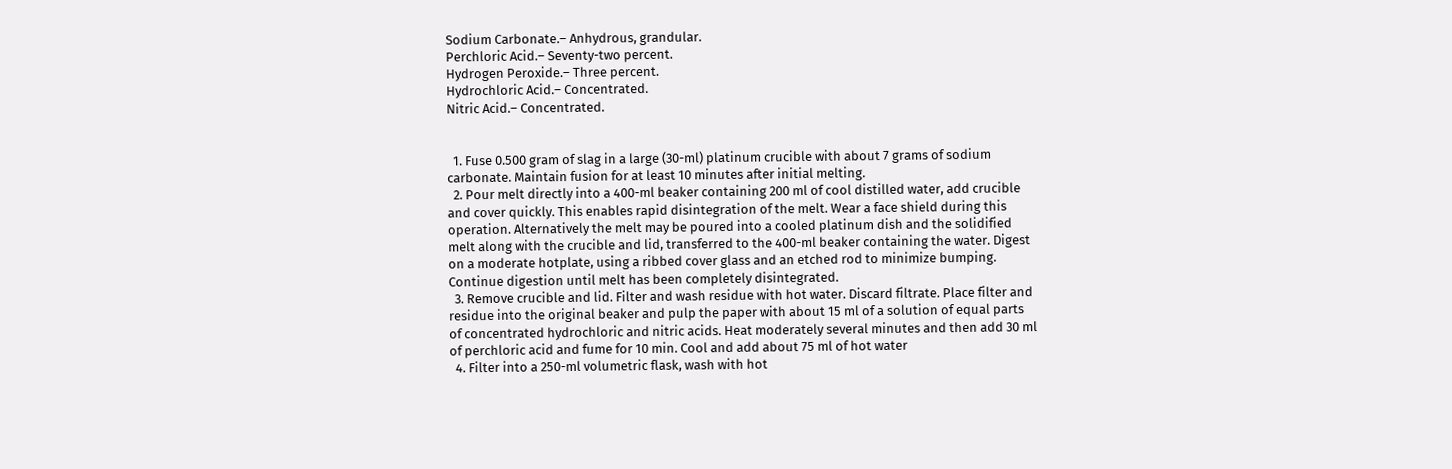Sodium Carbonate.– Anhydrous, grandular.
Perchloric Acid.– Seventy-two percent.
Hydrogen Peroxide.– Three percent.
Hydrochloric Acid.– Concentrated.
Nitric Acid.– Concentrated.


  1. Fuse 0.500 gram of slag in a large (30-ml) platinum crucible with about 7 grams of sodium carbonate. Maintain fusion for at least 10 minutes after initial melting.
  2. Pour melt directly into a 400-ml beaker containing 200 ml of cool distilled water, add crucible and cover quickly. This enables rapid disintegration of the melt. Wear a face shield during this operation. Alternatively the melt may be poured into a cooled platinum dish and the solidified melt along with the crucible and lid, transferred to the 400-ml beaker containing the water. Digest on a moderate hotplate, using a ribbed cover glass and an etched rod to minimize bumping. Continue digestion until melt has been completely disintegrated.
  3. Remove crucible and lid. Filter and wash residue with hot water. Discard filtrate. Place filter and residue into the original beaker and pulp the paper with about 15 ml of a solution of equal parts of concentrated hydrochloric and nitric acids. Heat moderately several minutes and then add 30 ml of perchloric acid and fume for 10 min. Cool and add about 75 ml of hot water
  4. Filter into a 250-ml volumetric flask, wash with hot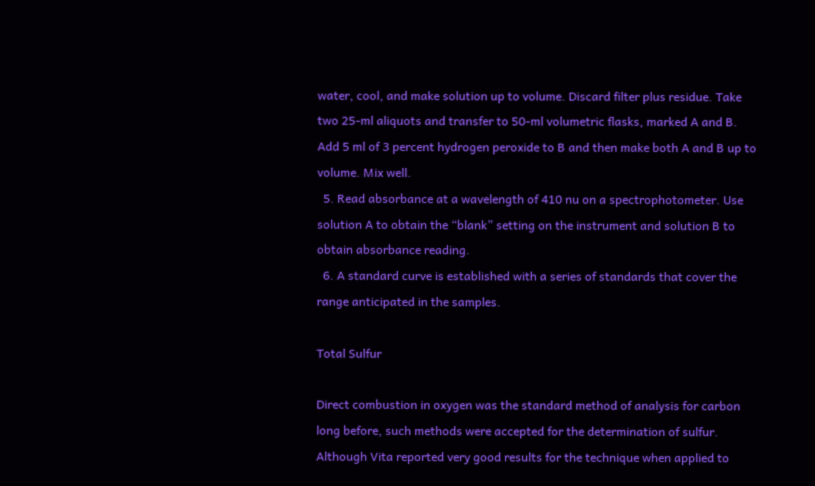water, cool, and make solution up to volume. Discard filter plus residue. Take two 25-ml aliquots and transfer to 50-ml volumetric flasks, marked A and B. Add 5 ml of 3 percent hydrogen peroxide to B and then make both A and B up to volume. Mix well.
  5. Read absorbance at a wavelength of 410 nu on a spectrophotometer. Use solution A to obtain the “blank” setting on the instrument and solution B to obtain absorbance reading.
  6. A standard curve is established with a series of standards that cover the range anticipated in the samples.

Total Sulfur

Direct combustion in oxygen was the standard method of analysis for carbon long before, such methods were accepted for the determination of sulfur. Although Vita reported very good results for the technique when applied to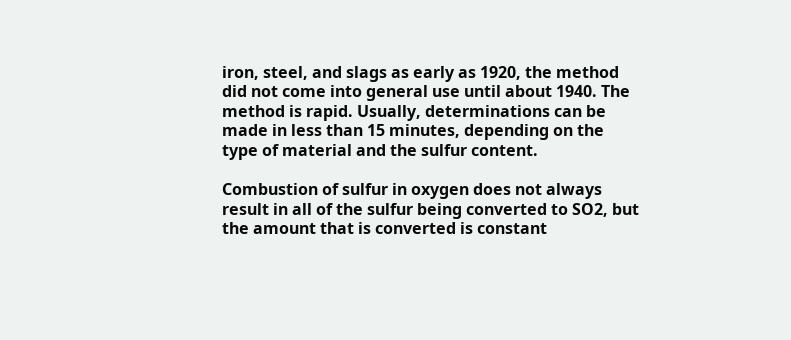iron, steel, and slags as early as 1920, the method did not come into general use until about 1940. The method is rapid. Usually, determinations can be made in less than 15 minutes, depending on the type of material and the sulfur content.

Combustion of sulfur in oxygen does not always result in all of the sulfur being converted to SO2, but the amount that is converted is constant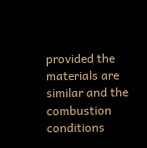provided the materials are similar and the combustion conditions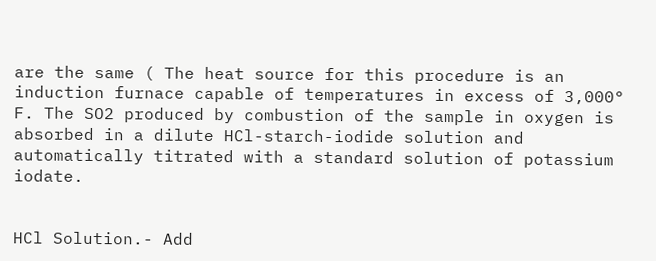are the same ( The heat source for this procedure is an induction furnace capable of temperatures in excess of 3,000° F. The SO2 produced by combustion of the sample in oxygen is absorbed in a dilute HCl-starch-iodide solution and automatically titrated with a standard solution of potassium iodate.


HCl Solution.- Add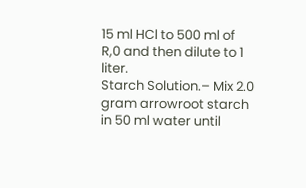15 ml HCl to 500 ml of R,0 and then dilute to 1 liter.
Starch Solution.– Mix 2.0 gram arrowroot starch in 50 ml water until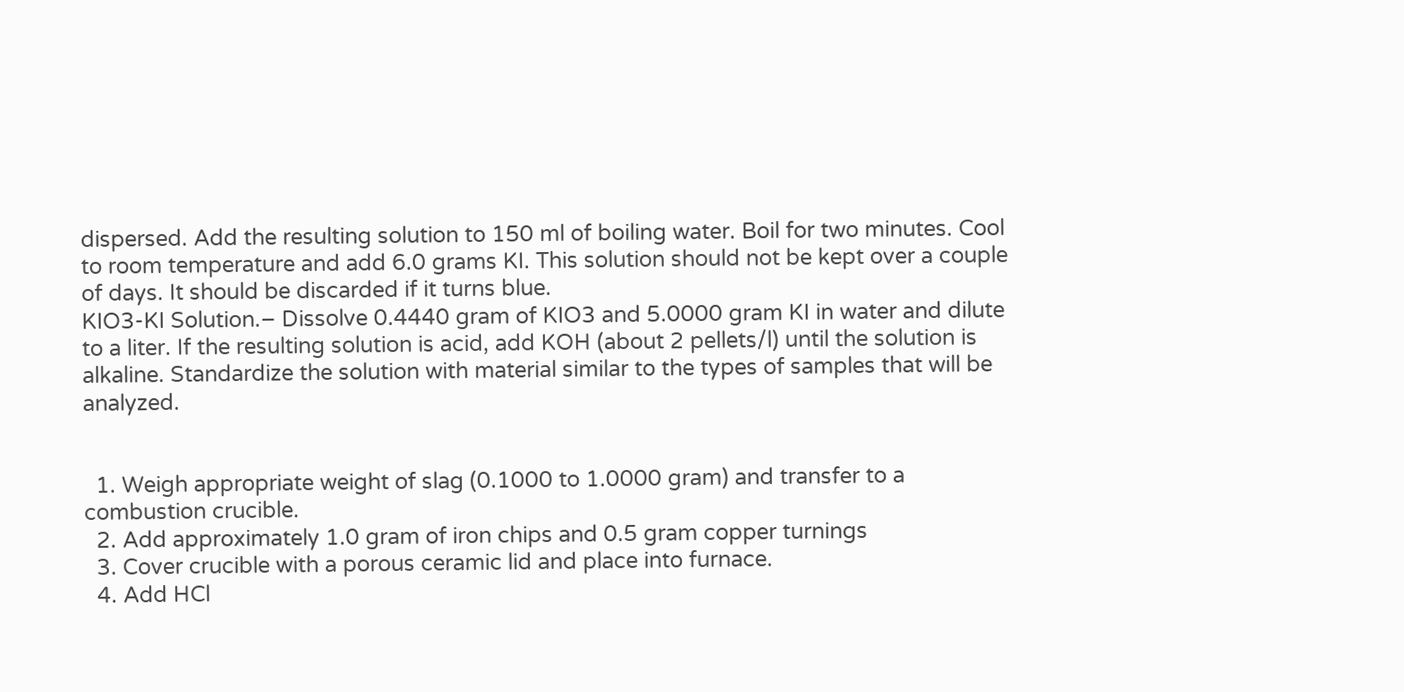dispersed. Add the resulting solution to 150 ml of boiling water. Boil for two minutes. Cool to room temperature and add 6.0 grams KI. This solution should not be kept over a couple of days. It should be discarded if it turns blue.
KIO3-KI Solution.– Dissolve 0.4440 gram of KIO3 and 5.0000 gram KI in water and dilute to a liter. If the resulting solution is acid, add KOH (about 2 pellets/l) until the solution is alkaline. Standardize the solution with material similar to the types of samples that will be analyzed.


  1. Weigh appropriate weight of slag (0.1000 to 1.0000 gram) and transfer to a combustion crucible.
  2. Add approximately 1.0 gram of iron chips and 0.5 gram copper turnings
  3. Cover crucible with a porous ceramic lid and place into furnace.
  4. Add HCl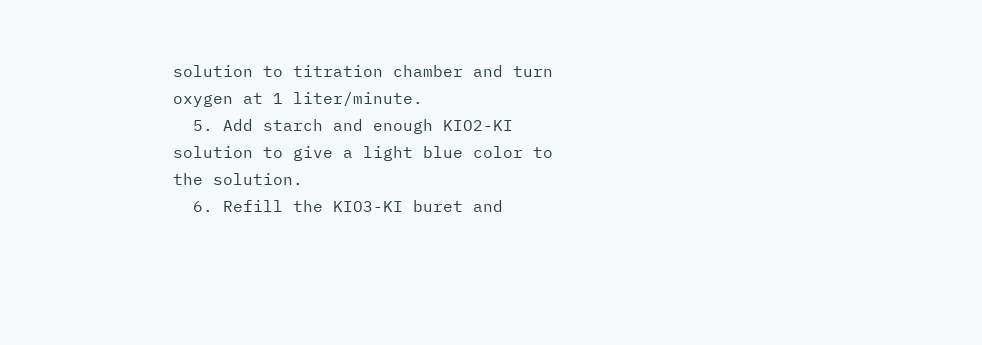solution to titration chamber and turn oxygen at 1 liter/minute.
  5. Add starch and enough KIO2-KI solution to give a light blue color to the solution.
  6. Refill the KIO3-KI buret and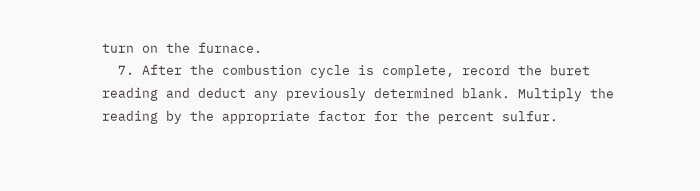turn on the furnace.
  7. After the combustion cycle is complete, record the buret reading and deduct any previously determined blank. Multiply the reading by the appropriate factor for the percent sulfur.